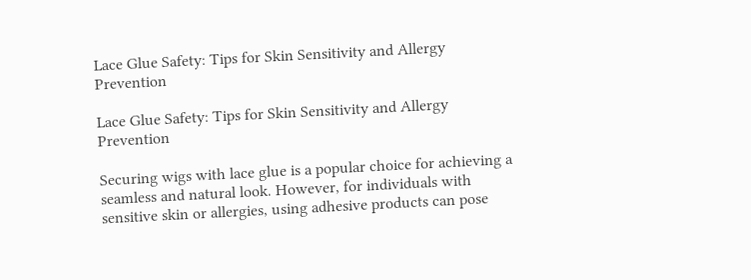Lace Glue Safety: Tips for Skin Sensitivity and Allergy Prevention

Lace Glue Safety: Tips for Skin Sensitivity and Allergy Prevention

Securing wigs with lace glue is a popular choice for achieving a seamless and natural look. However, for individuals with sensitive skin or allergies, using adhesive products can pose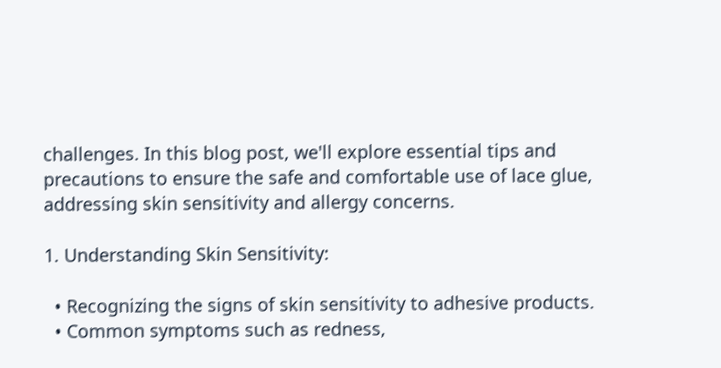challenges. In this blog post, we'll explore essential tips and precautions to ensure the safe and comfortable use of lace glue, addressing skin sensitivity and allergy concerns.

1. Understanding Skin Sensitivity:

  • Recognizing the signs of skin sensitivity to adhesive products.
  • Common symptoms such as redness,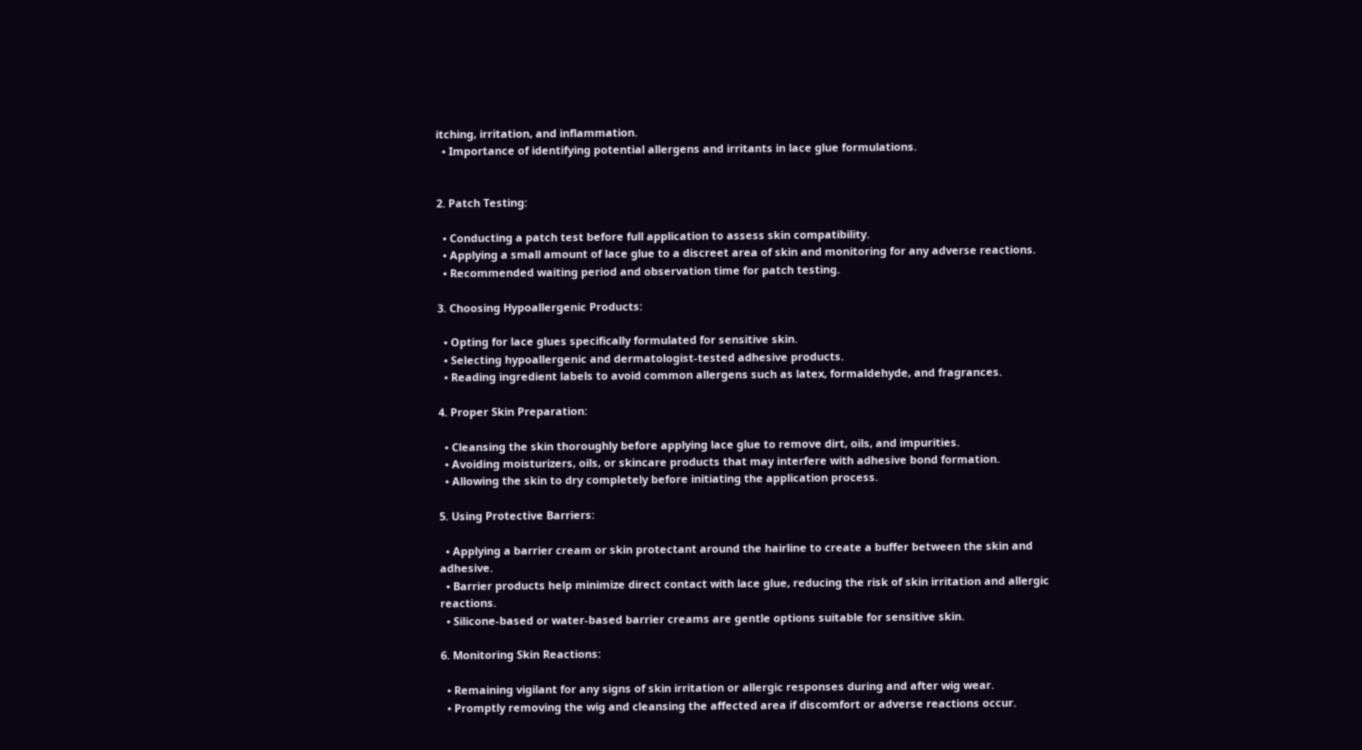itching, irritation, and inflammation.
  • Importance of identifying potential allergens and irritants in lace glue formulations.


2. Patch Testing:

  • Conducting a patch test before full application to assess skin compatibility.
  • Applying a small amount of lace glue to a discreet area of skin and monitoring for any adverse reactions.
  • Recommended waiting period and observation time for patch testing.

3. Choosing Hypoallergenic Products:

  • Opting for lace glues specifically formulated for sensitive skin.
  • Selecting hypoallergenic and dermatologist-tested adhesive products.
  • Reading ingredient labels to avoid common allergens such as latex, formaldehyde, and fragrances.

4. Proper Skin Preparation:

  • Cleansing the skin thoroughly before applying lace glue to remove dirt, oils, and impurities.
  • Avoiding moisturizers, oils, or skincare products that may interfere with adhesive bond formation.
  • Allowing the skin to dry completely before initiating the application process.

5. Using Protective Barriers:

  • Applying a barrier cream or skin protectant around the hairline to create a buffer between the skin and adhesive.
  • Barrier products help minimize direct contact with lace glue, reducing the risk of skin irritation and allergic reactions.
  • Silicone-based or water-based barrier creams are gentle options suitable for sensitive skin.

6. Monitoring Skin Reactions:

  • Remaining vigilant for any signs of skin irritation or allergic responses during and after wig wear.
  • Promptly removing the wig and cleansing the affected area if discomfort or adverse reactions occur.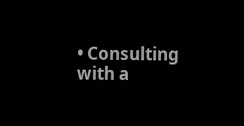• Consulting with a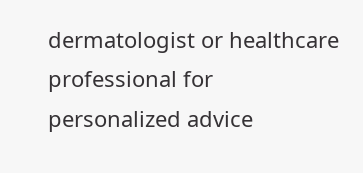dermatologist or healthcare professional for personalized advice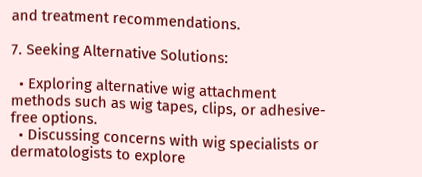and treatment recommendations.

7. Seeking Alternative Solutions:

  • Exploring alternative wig attachment methods such as wig tapes, clips, or adhesive-free options.
  • Discussing concerns with wig specialists or dermatologists to explore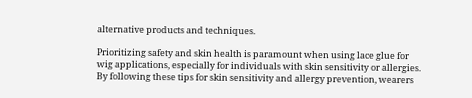alternative products and techniques.

Prioritizing safety and skin health is paramount when using lace glue for wig applications, especially for individuals with skin sensitivity or allergies. By following these tips for skin sensitivity and allergy prevention, wearers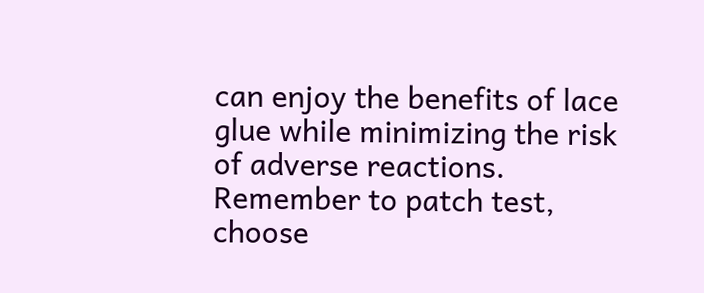can enjoy the benefits of lace glue while minimizing the risk of adverse reactions. Remember to patch test, choose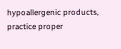hypoallergenic products, practice proper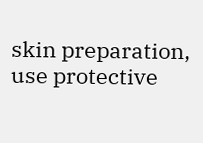skin preparation, use protective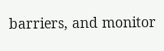barriers, and monitor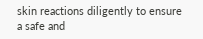skin reactions diligently to ensure a safe and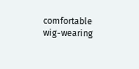comfortable wig-wearing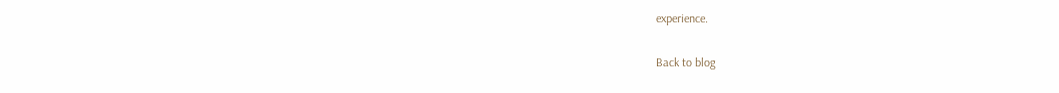experience.

Back to blog